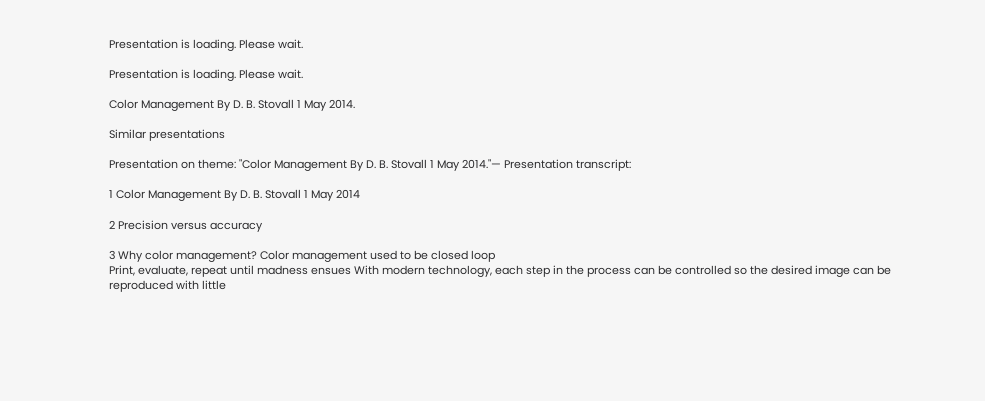Presentation is loading. Please wait.

Presentation is loading. Please wait.

Color Management By D. B. Stovall 1 May 2014.

Similar presentations

Presentation on theme: "Color Management By D. B. Stovall 1 May 2014."— Presentation transcript:

1 Color Management By D. B. Stovall 1 May 2014

2 Precision versus accuracy

3 Why color management? Color management used to be closed loop
Print, evaluate, repeat until madness ensues With modern technology, each step in the process can be controlled so the desired image can be reproduced with little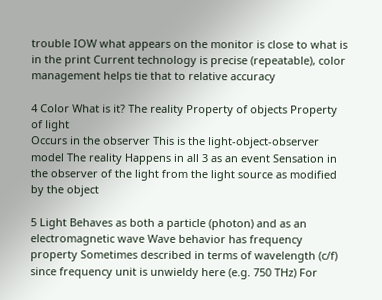trouble IOW what appears on the monitor is close to what is in the print Current technology is precise (repeatable), color management helps tie that to relative accuracy

4 Color What is it? The reality Property of objects Property of light
Occurs in the observer This is the light-object-observer model The reality Happens in all 3 as an event Sensation in the observer of the light from the light source as modified by the object

5 Light Behaves as both a particle (photon) and as an electromagnetic wave Wave behavior has frequency property Sometimes described in terms of wavelength (c/f) since frequency unit is unwieldy here (e.g. 750 THz) For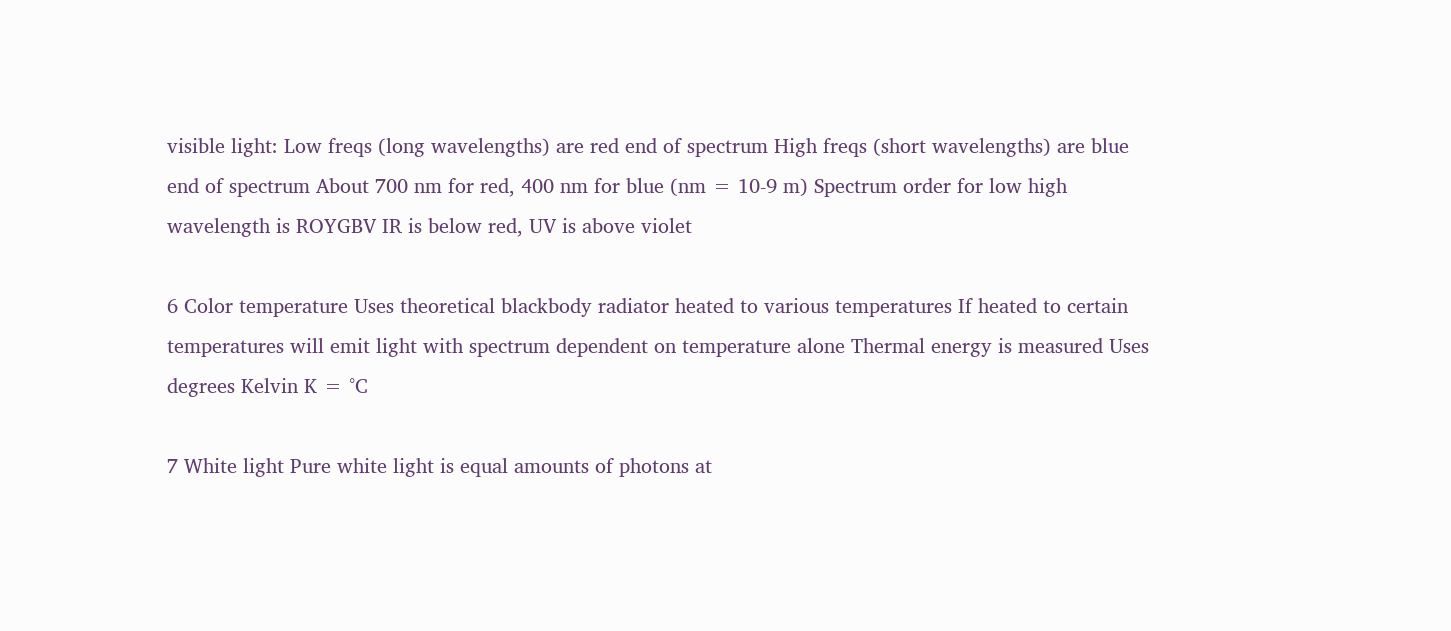visible light: Low freqs (long wavelengths) are red end of spectrum High freqs (short wavelengths) are blue end of spectrum About 700 nm for red, 400 nm for blue (nm = 10-9 m) Spectrum order for low high wavelength is ROYGBV IR is below red, UV is above violet

6 Color temperature Uses theoretical blackbody radiator heated to various temperatures If heated to certain temperatures will emit light with spectrum dependent on temperature alone Thermal energy is measured Uses degrees Kelvin K = °C

7 White light Pure white light is equal amounts of photons at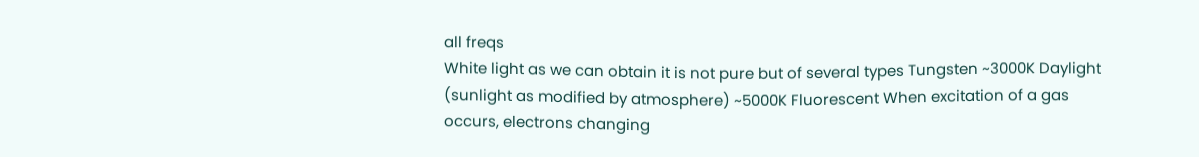all freqs
White light as we can obtain it is not pure but of several types Tungsten ~3000K Daylight (sunlight as modified by atmosphere) ~5000K Fluorescent When excitation of a gas occurs, electrons changing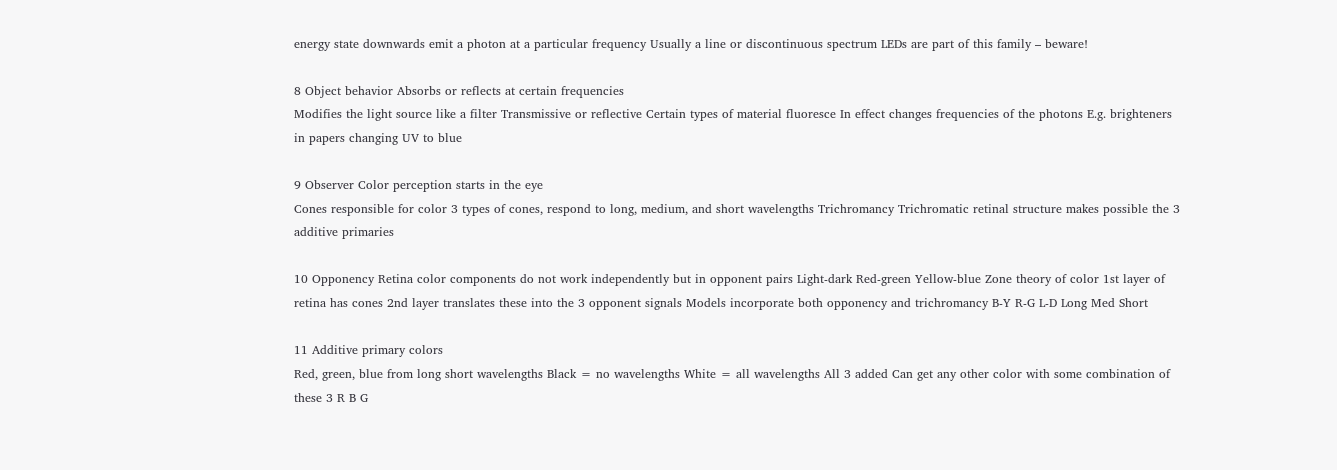energy state downwards emit a photon at a particular frequency Usually a line or discontinuous spectrum LEDs are part of this family – beware!

8 Object behavior Absorbs or reflects at certain frequencies
Modifies the light source like a filter Transmissive or reflective Certain types of material fluoresce In effect changes frequencies of the photons E.g. brighteners in papers changing UV to blue

9 Observer Color perception starts in the eye
Cones responsible for color 3 types of cones, respond to long, medium, and short wavelengths Trichromancy Trichromatic retinal structure makes possible the 3 additive primaries

10 Opponency Retina color components do not work independently but in opponent pairs Light-dark Red-green Yellow-blue Zone theory of color 1st layer of retina has cones 2nd layer translates these into the 3 opponent signals Models incorporate both opponency and trichromancy B-Y R-G L-D Long Med Short

11 Additive primary colors
Red, green, blue from long short wavelengths Black = no wavelengths White = all wavelengths All 3 added Can get any other color with some combination of these 3 R B G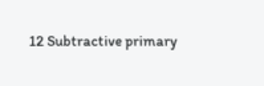12 Subtractive primary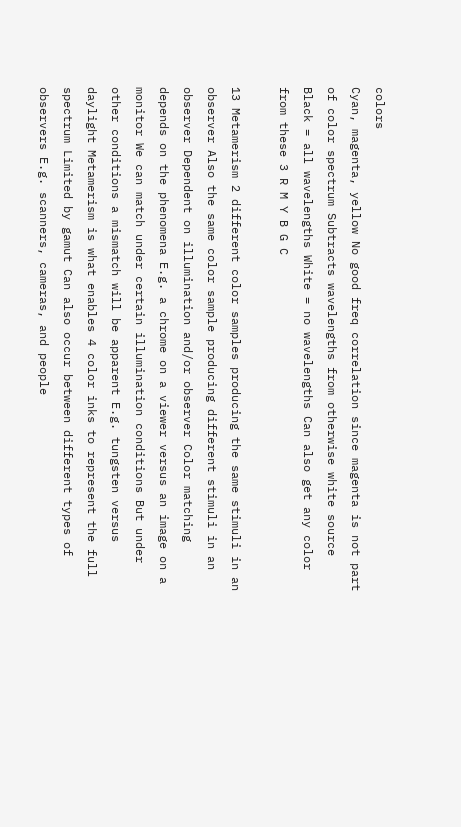colors
Cyan, magenta, yellow No good freq correlation since magenta is not part of color spectrum Subtracts wavelengths from otherwise white source Black = all wavelengths White = no wavelengths Can also get any color from these 3 R M Y B G C

13 Metamerism 2 different color samples producing the same stimuli in an observer Also the same color sample producing different stimuli in an observer Dependent on illumination and/or observer Color matching depends on the phenomena E.g. a chrome on a viewer versus an image on a monitor We can match under certain illumination conditions But under other conditions a mismatch will be apparent E.g. tungsten versus daylight Metamerism is what enables 4 color inks to represent the full spectrum Limited by gamut Can also occur between different types of observers E.g. scanners, cameras, and people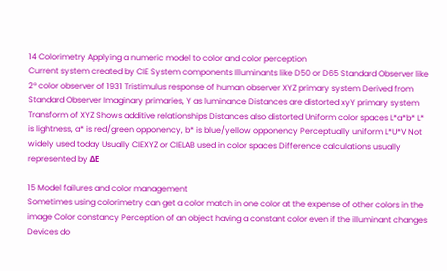14 Colorimetry Applying a numeric model to color and color perception
Current system created by CIE System components Illuminants like D50 or D65 Standard Observer like 2° color observer of 1931 Tristimulus response of human observer XYZ primary system Derived from Standard Observer Imaginary primaries, Y as luminance Distances are distorted xyY primary system Transform of XYZ Shows additive relationships Distances also distorted Uniform color spaces L*a*b* L* is lightness, a* is red/green opponency, b* is blue/yellow opponency Perceptually uniform L*U*V Not widely used today Usually CIEXYZ or CIELAB used in color spaces Difference calculations usually represented by ΔE

15 Model failures and color management
Sometimes using colorimetry can get a color match in one color at the expense of other colors in the image Color constancy Perception of an object having a constant color even if the illuminant changes Devices do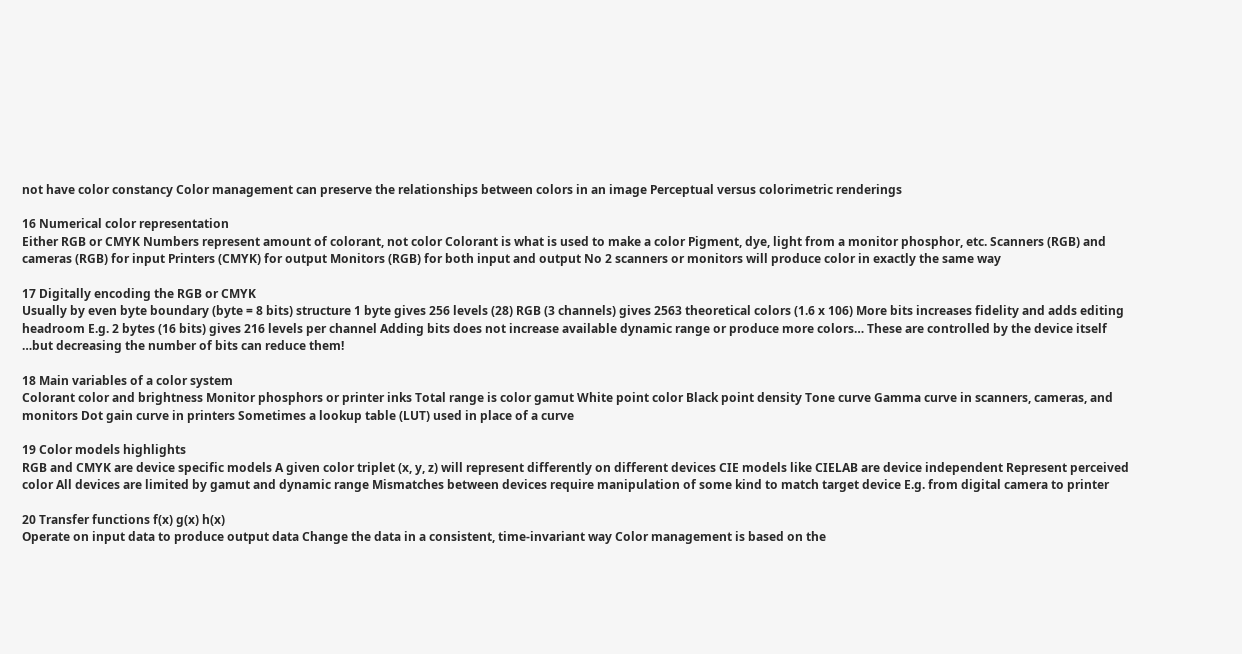not have color constancy Color management can preserve the relationships between colors in an image Perceptual versus colorimetric renderings

16 Numerical color representation
Either RGB or CMYK Numbers represent amount of colorant, not color Colorant is what is used to make a color Pigment, dye, light from a monitor phosphor, etc. Scanners (RGB) and cameras (RGB) for input Printers (CMYK) for output Monitors (RGB) for both input and output No 2 scanners or monitors will produce color in exactly the same way

17 Digitally encoding the RGB or CMYK
Usually by even byte boundary (byte = 8 bits) structure 1 byte gives 256 levels (28) RGB (3 channels) gives 2563 theoretical colors (1.6 x 106) More bits increases fidelity and adds editing headroom E.g. 2 bytes (16 bits) gives 216 levels per channel Adding bits does not increase available dynamic range or produce more colors… These are controlled by the device itself …but decreasing the number of bits can reduce them!

18 Main variables of a color system
Colorant color and brightness Monitor phosphors or printer inks Total range is color gamut White point color Black point density Tone curve Gamma curve in scanners, cameras, and monitors Dot gain curve in printers Sometimes a lookup table (LUT) used in place of a curve

19 Color models highlights
RGB and CMYK are device specific models A given color triplet (x, y, z) will represent differently on different devices CIE models like CIELAB are device independent Represent perceived color All devices are limited by gamut and dynamic range Mismatches between devices require manipulation of some kind to match target device E.g. from digital camera to printer

20 Transfer functions f(x) g(x) h(x)
Operate on input data to produce output data Change the data in a consistent, time-invariant way Color management is based on the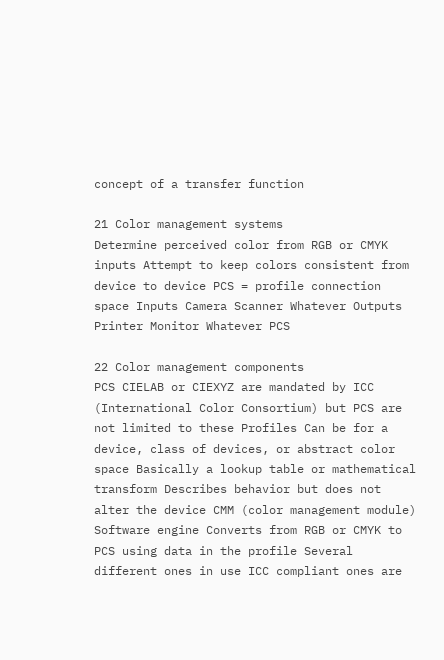concept of a transfer function

21 Color management systems
Determine perceived color from RGB or CMYK inputs Attempt to keep colors consistent from device to device PCS = profile connection space Inputs Camera Scanner Whatever Outputs Printer Monitor Whatever PCS

22 Color management components
PCS CIELAB or CIEXYZ are mandated by ICC (International Color Consortium) but PCS are not limited to these Profiles Can be for a device, class of devices, or abstract color space Basically a lookup table or mathematical transform Describes behavior but does not alter the device CMM (color management module) Software engine Converts from RGB or CMYK to PCS using data in the profile Several different ones in use ICC compliant ones are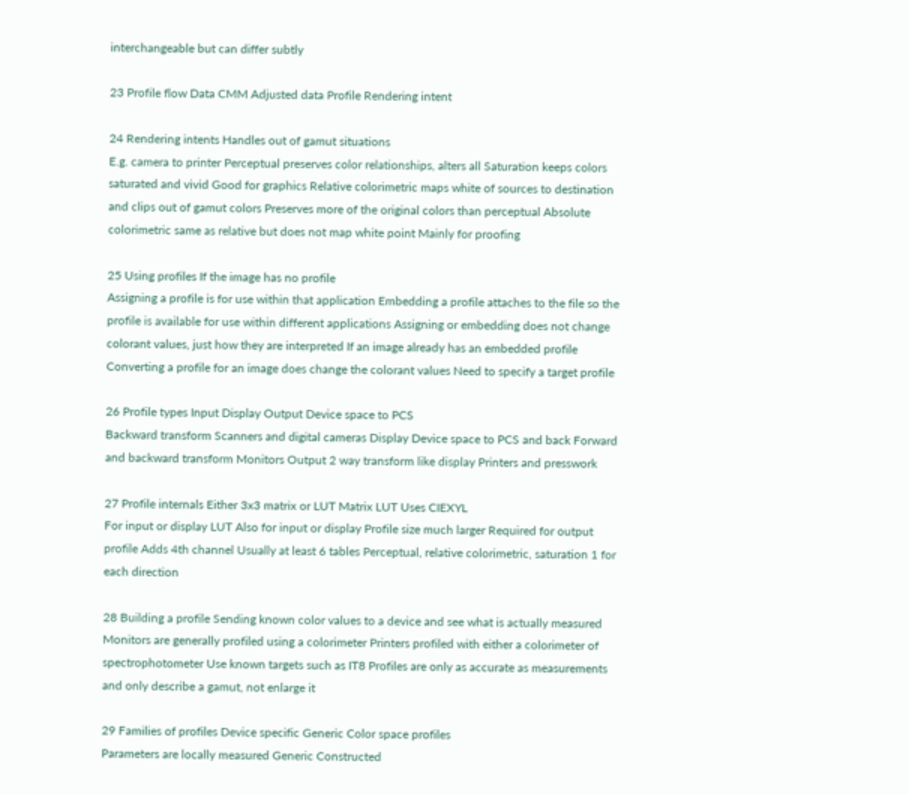interchangeable but can differ subtly

23 Profile flow Data CMM Adjusted data Profile Rendering intent

24 Rendering intents Handles out of gamut situations
E.g. camera to printer Perceptual preserves color relationships, alters all Saturation keeps colors saturated and vivid Good for graphics Relative colorimetric maps white of sources to destination and clips out of gamut colors Preserves more of the original colors than perceptual Absolute colorimetric same as relative but does not map white point Mainly for proofing

25 Using profiles If the image has no profile
Assigning a profile is for use within that application Embedding a profile attaches to the file so the profile is available for use within different applications Assigning or embedding does not change colorant values, just how they are interpreted If an image already has an embedded profile Converting a profile for an image does change the colorant values Need to specify a target profile

26 Profile types Input Display Output Device space to PCS
Backward transform Scanners and digital cameras Display Device space to PCS and back Forward and backward transform Monitors Output 2 way transform like display Printers and presswork

27 Profile internals Either 3x3 matrix or LUT Matrix LUT Uses CIEXYL
For input or display LUT Also for input or display Profile size much larger Required for output profile Adds 4th channel Usually at least 6 tables Perceptual, relative colorimetric, saturation 1 for each direction

28 Building a profile Sending known color values to a device and see what is actually measured Monitors are generally profiled using a colorimeter Printers profiled with either a colorimeter of spectrophotometer Use known targets such as IT8 Profiles are only as accurate as measurements and only describe a gamut, not enlarge it

29 Families of profiles Device specific Generic Color space profiles
Parameters are locally measured Generic Constructed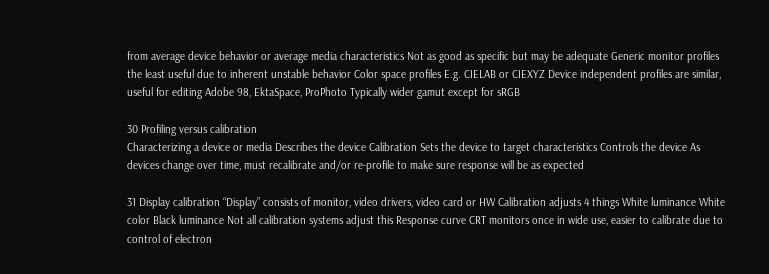from average device behavior or average media characteristics Not as good as specific but may be adequate Generic monitor profiles the least useful due to inherent unstable behavior Color space profiles E.g. CIELAB or CIEXYZ Device independent profiles are similar, useful for editing Adobe 98, EktaSpace, ProPhoto Typically wider gamut except for sRGB

30 Profiling versus calibration
Characterizing a device or media Describes the device Calibration Sets the device to target characteristics Controls the device As devices change over time, must recalibrate and/or re-profile to make sure response will be as expected

31 Display calibration “Display” consists of monitor, video drivers, video card or HW Calibration adjusts 4 things White luminance White color Black luminance Not all calibration systems adjust this Response curve CRT monitors once in wide use, easier to calibrate due to control of electron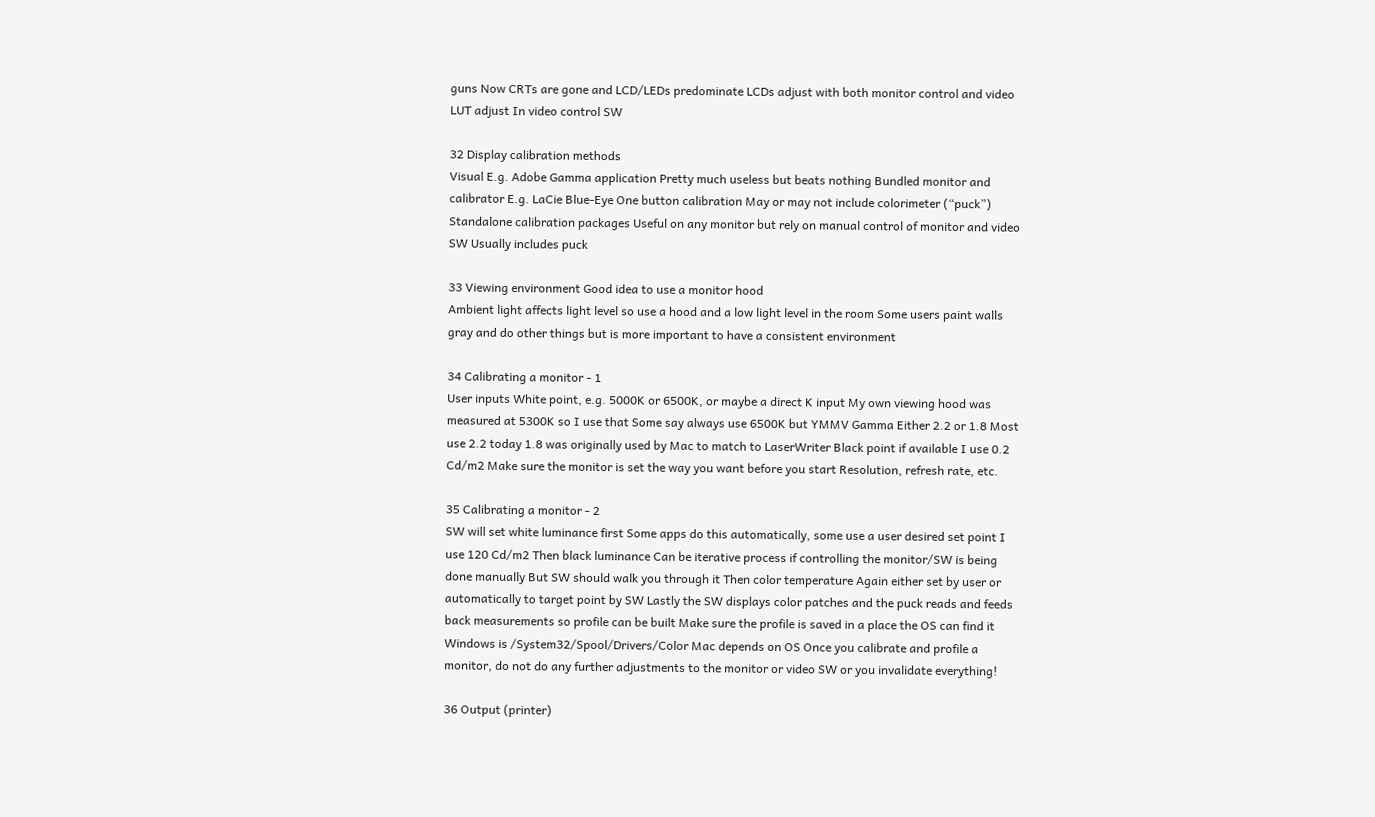guns Now CRTs are gone and LCD/LEDs predominate LCDs adjust with both monitor control and video LUT adjust In video control SW

32 Display calibration methods
Visual E.g. Adobe Gamma application Pretty much useless but beats nothing Bundled monitor and calibrator E.g. LaCie Blue-Eye One button calibration May or may not include colorimeter (“puck”) Standalone calibration packages Useful on any monitor but rely on manual control of monitor and video SW Usually includes puck

33 Viewing environment Good idea to use a monitor hood
Ambient light affects light level so use a hood and a low light level in the room Some users paint walls gray and do other things but is more important to have a consistent environment

34 Calibrating a monitor - 1
User inputs White point, e.g. 5000K or 6500K, or maybe a direct K input My own viewing hood was measured at 5300K so I use that Some say always use 6500K but YMMV Gamma Either 2.2 or 1.8 Most use 2.2 today 1.8 was originally used by Mac to match to LaserWriter Black point if available I use 0.2 Cd/m2 Make sure the monitor is set the way you want before you start Resolution, refresh rate, etc.

35 Calibrating a monitor - 2
SW will set white luminance first Some apps do this automatically, some use a user desired set point I use 120 Cd/m2 Then black luminance Can be iterative process if controlling the monitor/SW is being done manually But SW should walk you through it Then color temperature Again either set by user or automatically to target point by SW Lastly the SW displays color patches and the puck reads and feeds back measurements so profile can be built Make sure the profile is saved in a place the OS can find it Windows is /System32/Spool/Drivers/Color Mac depends on OS Once you calibrate and profile a monitor, do not do any further adjustments to the monitor or video SW or you invalidate everything!

36 Output (printer)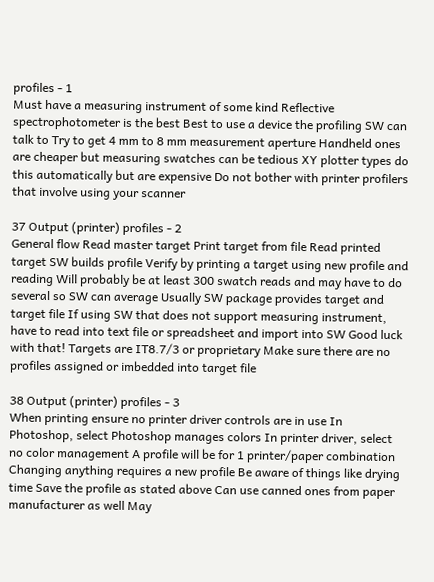profiles - 1
Must have a measuring instrument of some kind Reflective spectrophotometer is the best Best to use a device the profiling SW can talk to Try to get 4 mm to 8 mm measurement aperture Handheld ones are cheaper but measuring swatches can be tedious XY plotter types do this automatically but are expensive Do not bother with printer profilers that involve using your scanner

37 Output (printer) profiles - 2
General flow Read master target Print target from file Read printed target SW builds profile Verify by printing a target using new profile and reading Will probably be at least 300 swatch reads and may have to do several so SW can average Usually SW package provides target and target file If using SW that does not support measuring instrument, have to read into text file or spreadsheet and import into SW Good luck with that! Targets are IT8.7/3 or proprietary Make sure there are no profiles assigned or imbedded into target file

38 Output (printer) profiles - 3
When printing ensure no printer driver controls are in use In Photoshop, select Photoshop manages colors In printer driver, select no color management A profile will be for 1 printer/paper combination Changing anything requires a new profile Be aware of things like drying time Save the profile as stated above Can use canned ones from paper manufacturer as well May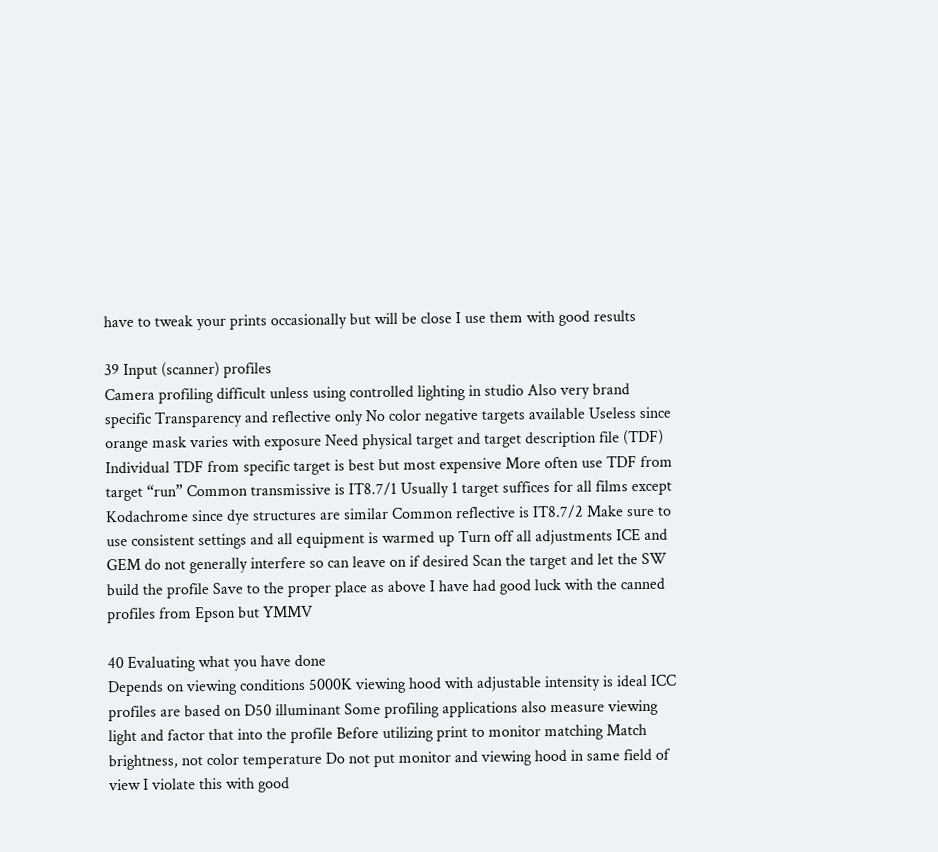have to tweak your prints occasionally but will be close I use them with good results

39 Input (scanner) profiles
Camera profiling difficult unless using controlled lighting in studio Also very brand specific Transparency and reflective only No color negative targets available Useless since orange mask varies with exposure Need physical target and target description file (TDF) Individual TDF from specific target is best but most expensive More often use TDF from target “run” Common transmissive is IT8.7/1 Usually 1 target suffices for all films except Kodachrome since dye structures are similar Common reflective is IT8.7/2 Make sure to use consistent settings and all equipment is warmed up Turn off all adjustments ICE and GEM do not generally interfere so can leave on if desired Scan the target and let the SW build the profile Save to the proper place as above I have had good luck with the canned profiles from Epson but YMMV

40 Evaluating what you have done
Depends on viewing conditions 5000K viewing hood with adjustable intensity is ideal ICC profiles are based on D50 illuminant Some profiling applications also measure viewing light and factor that into the profile Before utilizing print to monitor matching Match brightness, not color temperature Do not put monitor and viewing hood in same field of view I violate this with good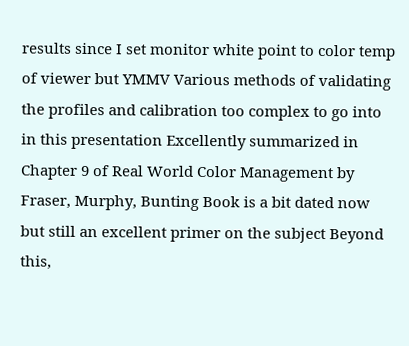results since I set monitor white point to color temp of viewer but YMMV Various methods of validating the profiles and calibration too complex to go into in this presentation Excellently summarized in Chapter 9 of Real World Color Management by Fraser, Murphy, Bunting Book is a bit dated now but still an excellent primer on the subject Beyond this,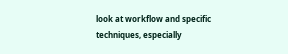look at workflow and specific techniques, especially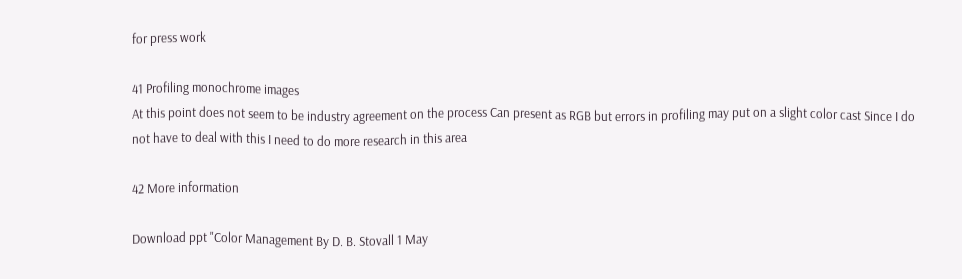for press work

41 Profiling monochrome images
At this point does not seem to be industry agreement on the process Can present as RGB but errors in profiling may put on a slight color cast Since I do not have to deal with this I need to do more research in this area

42 More information

Download ppt "Color Management By D. B. Stovall 1 May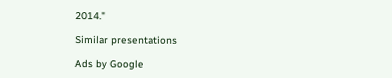2014."

Similar presentations

Ads by Google